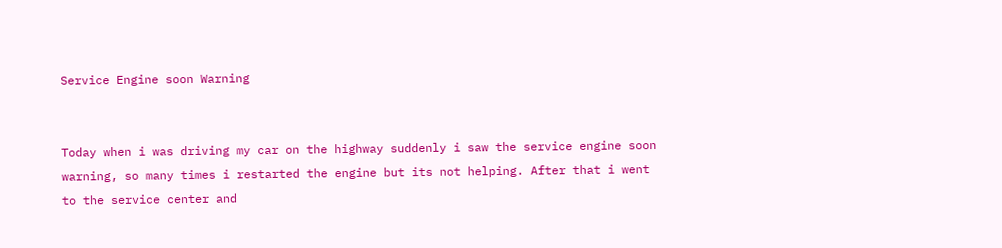Service Engine soon Warning


Today when i was driving my car on the highway suddenly i saw the service engine soon warning, so many times i restarted the engine but its not helping. After that i went to the service center and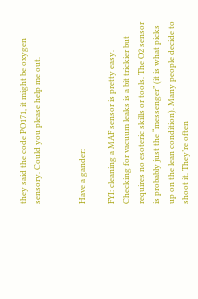they said the code PO171, it might be oxygen sensory. Could you please help me out.


Have a gander:

FYI: cleaning a MAF sensor is pretty easy. Checking for vacuum leaks is a bit trickier but requires no esoteric skills or tools. The O2 sensor is probably just the “messenger” (it is what picks up on the lean condition). Many people decide to shoot it. They’re often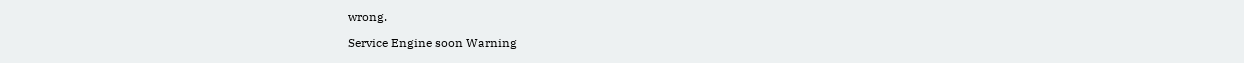wrong.

Service Engine soon Warning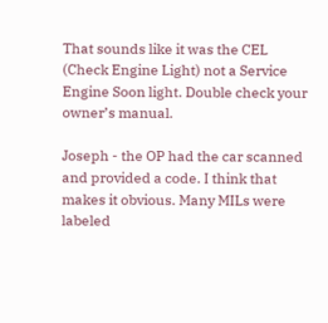That sounds like it was the CEL (Check Engine Light) not a Service Engine Soon light. Double check your owner’s manual.

Joseph - the OP had the car scanned and provided a code. I think that makes it obvious. Many MILs were labeled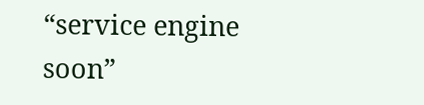“service engine soon”